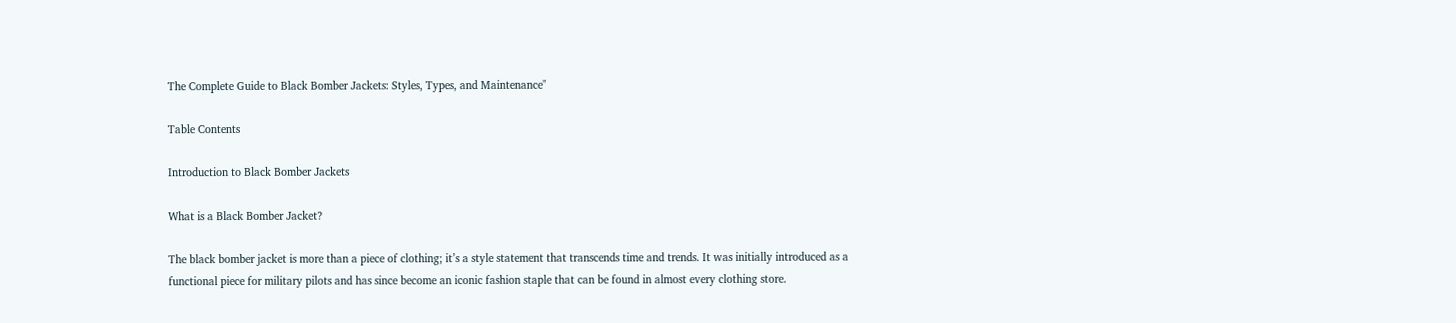The Complete Guide to Black Bomber Jackets: Styles, Types, and Maintenance"

Table Contents

Introduction to Black Bomber Jackets

What is a Black Bomber Jacket?

The black bomber jacket is more than a piece of clothing; it’s a style statement that transcends time and trends. It was initially introduced as a functional piece for military pilots and has since become an iconic fashion staple that can be found in almost every clothing store.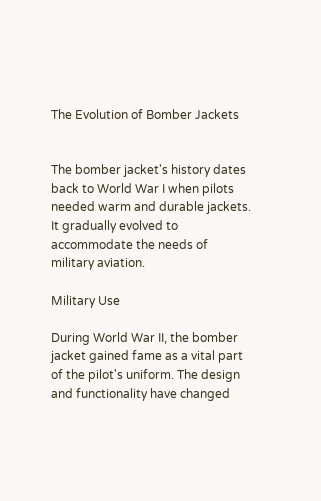The Evolution of Bomber Jackets


The bomber jacket's history dates back to World War I when pilots needed warm and durable jackets. It gradually evolved to accommodate the needs of military aviation.

Military Use

During World War II, the bomber jacket gained fame as a vital part of the pilot's uniform. The design and functionality have changed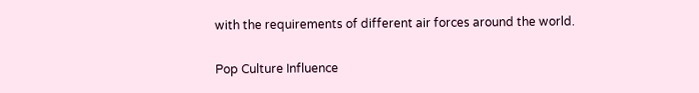with the requirements of different air forces around the world.

Pop Culture Influence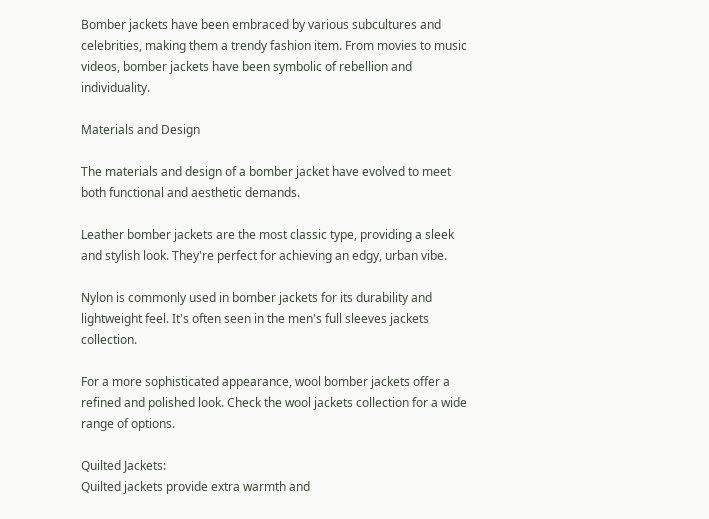Bomber jackets have been embraced by various subcultures and celebrities, making them a trendy fashion item. From movies to music videos, bomber jackets have been symbolic of rebellion and individuality.

Materials and Design

The materials and design of a bomber jacket have evolved to meet both functional and aesthetic demands.

Leather bomber jackets are the most classic type, providing a sleek and stylish look. They're perfect for achieving an edgy, urban vibe.

Nylon is commonly used in bomber jackets for its durability and lightweight feel. It's often seen in the men's full sleeves jackets collection.

For a more sophisticated appearance, wool bomber jackets offer a refined and polished look. Check the wool jackets collection for a wide range of options.

Quilted Jackets:
Quilted jackets provide extra warmth and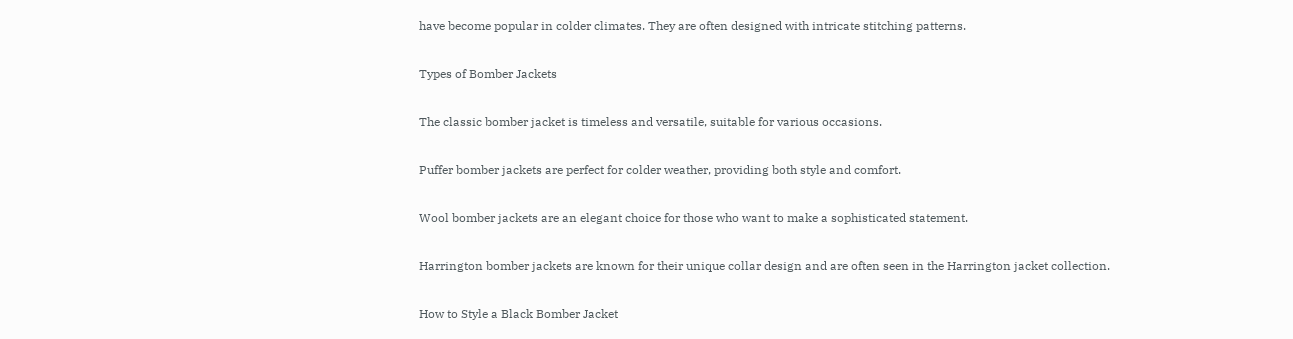have become popular in colder climates. They are often designed with intricate stitching patterns.

Types of Bomber Jackets

The classic bomber jacket is timeless and versatile, suitable for various occasions.

Puffer bomber jackets are perfect for colder weather, providing both style and comfort.

Wool bomber jackets are an elegant choice for those who want to make a sophisticated statement.

Harrington bomber jackets are known for their unique collar design and are often seen in the Harrington jacket collection.

How to Style a Black Bomber Jacket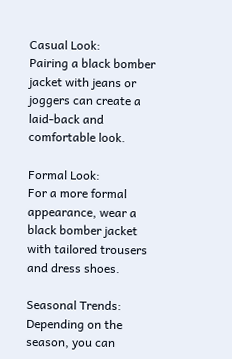Casual Look:
Pairing a black bomber jacket with jeans or joggers can create a laid-back and comfortable look.

Formal Look:
For a more formal appearance, wear a black bomber jacket with tailored trousers and dress shoes.

Seasonal Trends:
Depending on the season, you can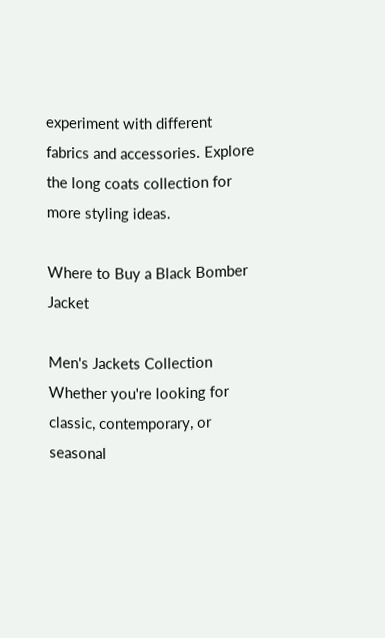experiment with different fabrics and accessories. Explore the long coats collection for more styling ideas.

Where to Buy a Black Bomber Jacket

Men's Jackets Collection
Whether you're looking for classic, contemporary, or seasonal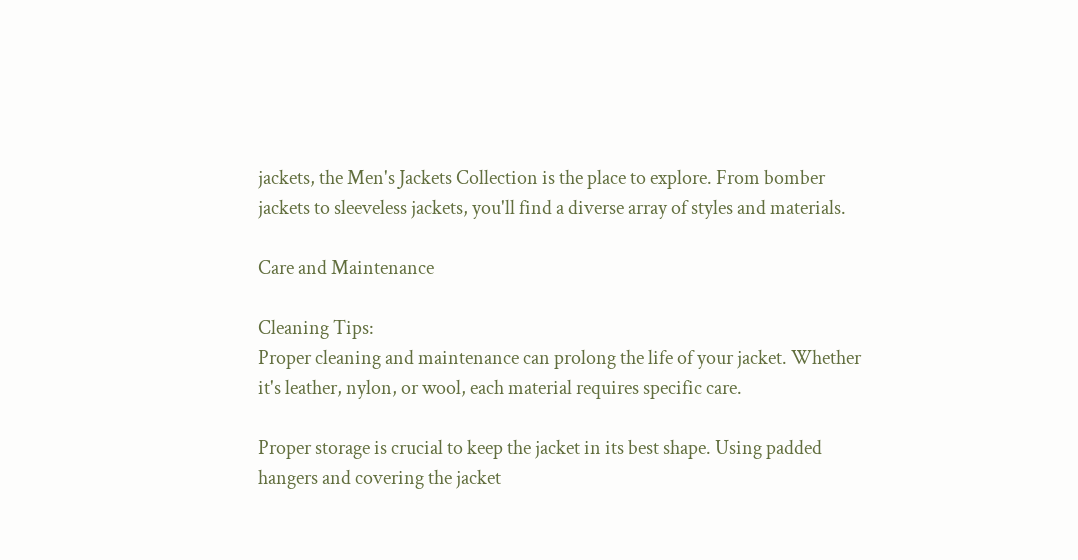jackets, the Men's Jackets Collection is the place to explore. From bomber jackets to sleeveless jackets, you'll find a diverse array of styles and materials.

Care and Maintenance

Cleaning Tips:
Proper cleaning and maintenance can prolong the life of your jacket. Whether it's leather, nylon, or wool, each material requires specific care.

Proper storage is crucial to keep the jacket in its best shape. Using padded hangers and covering the jacket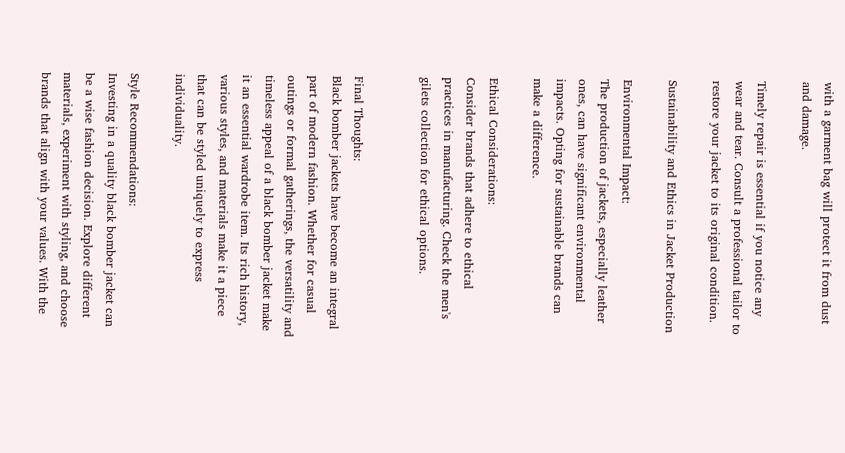with a garment bag will protect it from dust and damage.

Timely repair is essential if you notice any wear and tear. Consult a professional tailor to restore your jacket to its original condition.

Sustainability and Ethics in Jacket Production

Environmental Impact:
The production of jackets, especially leather ones, can have significant environmental impacts. Opting for sustainable brands can make a difference.

Ethical Considerations:
Consider brands that adhere to ethical practices in manufacturing. Check the men's gilets collection for ethical options.


Final Thoughts:
Black bomber jackets have become an integral part of modern fashion. Whether for casual outings or formal gatherings, the versatility and timeless appeal of a black bomber jacket make it an essential wardrobe item. Its rich history, various styles, and materials make it a piece that can be styled uniquely to express individuality.

Style Recommendations:
Investing in a quality black bomber jacket can be a wise fashion decision. Explore different materials, experiment with styling, and choose brands that align with your values. With the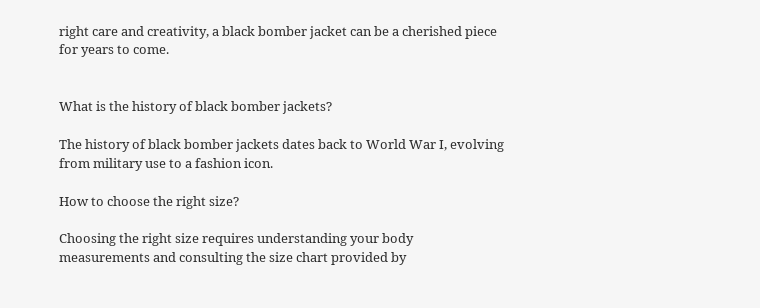right care and creativity, a black bomber jacket can be a cherished piece for years to come.


What is the history of black bomber jackets?

The history of black bomber jackets dates back to World War I, evolving from military use to a fashion icon.

How to choose the right size?

Choosing the right size requires understanding your body measurements and consulting the size chart provided by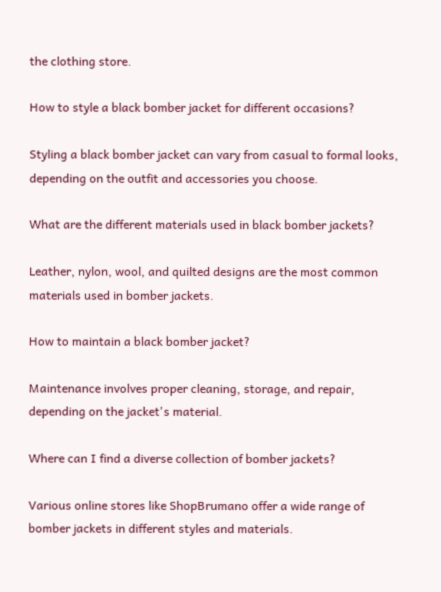the clothing store.

How to style a black bomber jacket for different occasions?

Styling a black bomber jacket can vary from casual to formal looks, depending on the outfit and accessories you choose.

What are the different materials used in black bomber jackets?

Leather, nylon, wool, and quilted designs are the most common materials used in bomber jackets.

How to maintain a black bomber jacket?

Maintenance involves proper cleaning, storage, and repair, depending on the jacket's material.

Where can I find a diverse collection of bomber jackets?

Various online stores like ShopBrumano offer a wide range of bomber jackets in different styles and materials.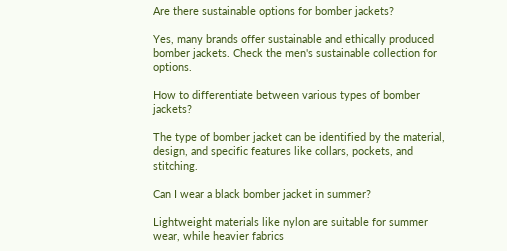Are there sustainable options for bomber jackets?

Yes, many brands offer sustainable and ethically produced bomber jackets. Check the men's sustainable collection for options.

How to differentiate between various types of bomber jackets?

The type of bomber jacket can be identified by the material, design, and specific features like collars, pockets, and stitching.

Can I wear a black bomber jacket in summer?

Lightweight materials like nylon are suitable for summer wear, while heavier fabrics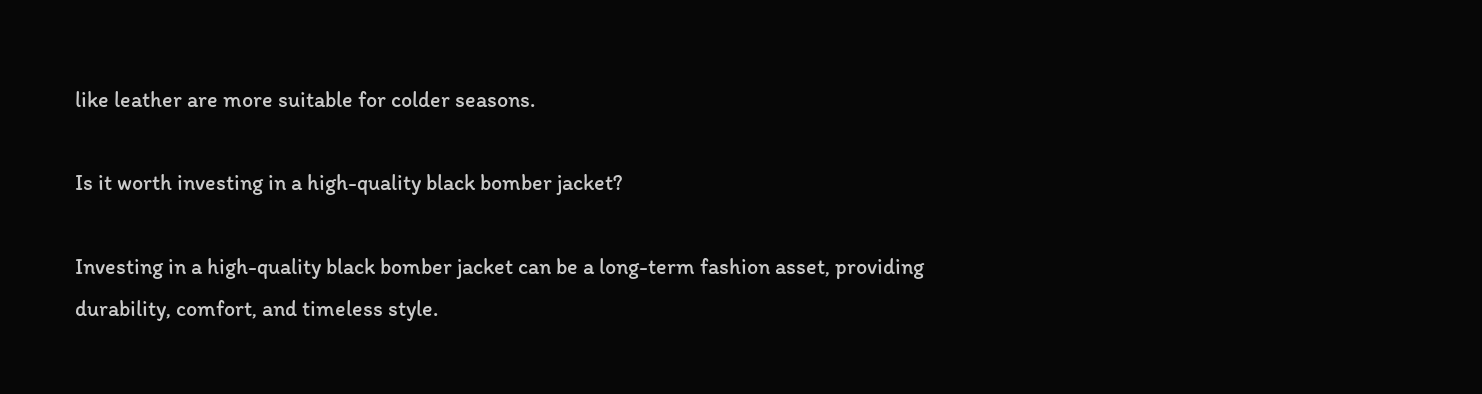like leather are more suitable for colder seasons.

Is it worth investing in a high-quality black bomber jacket?

Investing in a high-quality black bomber jacket can be a long-term fashion asset, providing durability, comfort, and timeless style.